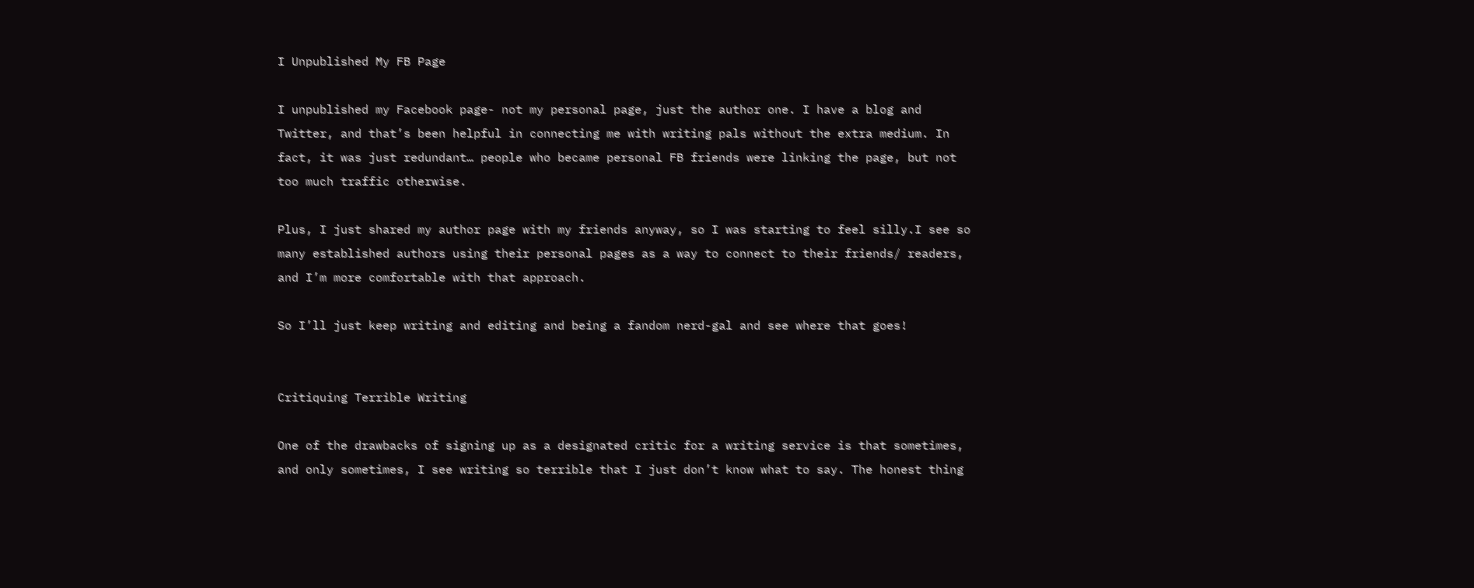I Unpublished My FB Page

I unpublished my Facebook page- not my personal page, just the author one. I have a blog and Twitter, and that’s been helpful in connecting me with writing pals without the extra medium. In fact, it was just redundant… people who became personal FB friends were linking the page, but not too much traffic otherwise.

Plus, I just shared my author page with my friends anyway, so I was starting to feel silly.I see so many established authors using their personal pages as a way to connect to their friends/ readers, and I’m more comfortable with that approach.

So I’ll just keep writing and editing and being a fandom nerd-gal and see where that goes!


Critiquing Terrible Writing

One of the drawbacks of signing up as a designated critic for a writing service is that sometimes, and only sometimes, I see writing so terrible that I just don’t know what to say. The honest thing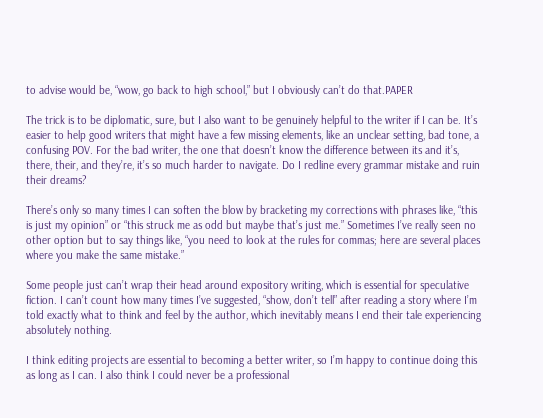to advise would be, “wow, go back to high school,” but I obviously can’t do that.PAPER

The trick is to be diplomatic, sure, but I also want to be genuinely helpful to the writer if I can be. It’s easier to help good writers that might have a few missing elements, like an unclear setting, bad tone, a confusing POV. For the bad writer, the one that doesn’t know the difference between its and it’s, there, their, and they’re, it’s so much harder to navigate. Do I redline every grammar mistake and ruin their dreams?

There’s only so many times I can soften the blow by bracketing my corrections with phrases like, “this is just my opinion” or “this struck me as odd but maybe that’s just me.” Sometimes I’ve really seen no other option but to say things like, “you need to look at the rules for commas; here are several places where you make the same mistake.”

Some people just can’t wrap their head around expository writing, which is essential for speculative fiction. I can’t count how many times I’ve suggested, “show, don’t tell” after reading a story where I’m told exactly what to think and feel by the author, which inevitably means I end their tale experiencing absolutely nothing.

I think editing projects are essential to becoming a better writer, so I’m happy to continue doing this as long as I can. I also think I could never be a professional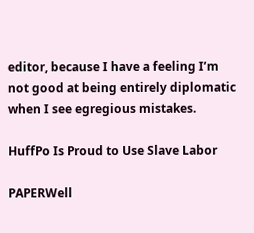editor, because I have a feeling I’m not good at being entirely diplomatic when I see egregious mistakes.

HuffPo Is Proud to Use Slave Labor

PAPERWell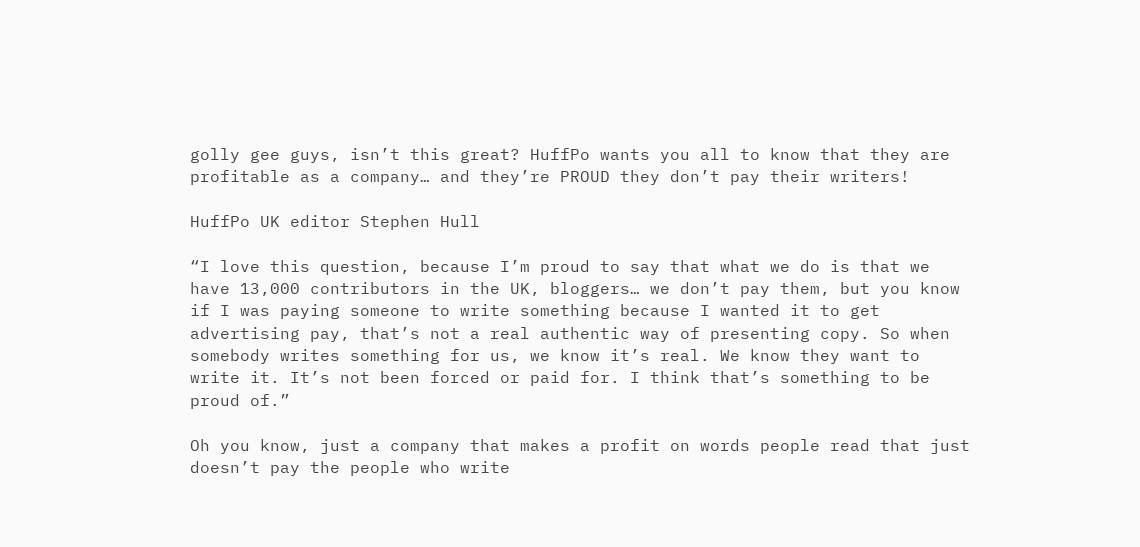golly gee guys, isn’t this great? HuffPo wants you all to know that they are profitable as a company… and they’re PROUD they don’t pay their writers!

HuffPo UK editor Stephen Hull

“I love this question, because I’m proud to say that what we do is that we have 13,000 contributors in the UK, bloggers… we don’t pay them, but you know if I was paying someone to write something because I wanted it to get advertising pay, that’s not a real authentic way of presenting copy. So when somebody writes something for us, we know it’s real. We know they want to write it. It’s not been forced or paid for. I think that’s something to be proud of.”

Oh you know, just a company that makes a profit on words people read that just doesn’t pay the people who write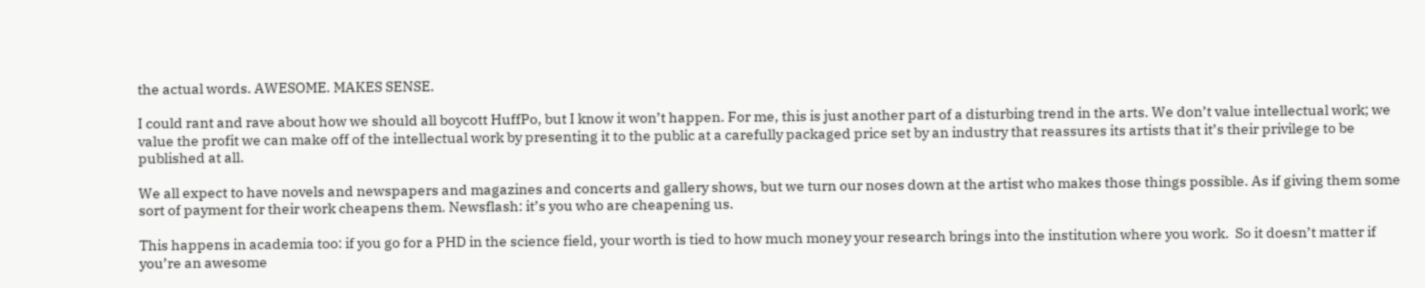the actual words. AWESOME. MAKES SENSE.

I could rant and rave about how we should all boycott HuffPo, but I know it won’t happen. For me, this is just another part of a disturbing trend in the arts. We don’t value intellectual work; we value the profit we can make off of the intellectual work by presenting it to the public at a carefully packaged price set by an industry that reassures its artists that it’s their privilege to be published at all.

We all expect to have novels and newspapers and magazines and concerts and gallery shows, but we turn our noses down at the artist who makes those things possible. As if giving them some sort of payment for their work cheapens them. Newsflash: it’s you who are cheapening us.

This happens in academia too: if you go for a PHD in the science field, your worth is tied to how much money your research brings into the institution where you work.  So it doesn’t matter if you’re an awesome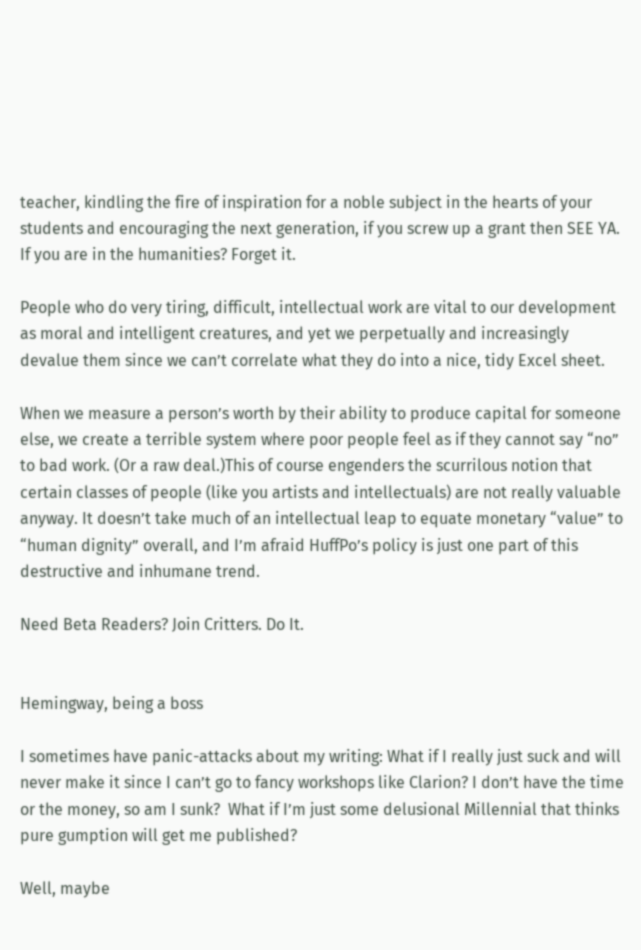teacher, kindling the fire of inspiration for a noble subject in the hearts of your students and encouraging the next generation, if you screw up a grant then SEE YA. If you are in the humanities? Forget it.

People who do very tiring, difficult, intellectual work are vital to our development as moral and intelligent creatures, and yet we perpetually and increasingly devalue them since we can’t correlate what they do into a nice, tidy Excel sheet.

When we measure a person’s worth by their ability to produce capital for someone else, we create a terrible system where poor people feel as if they cannot say “no” to bad work. (Or a raw deal.)This of course engenders the scurrilous notion that certain classes of people (like you artists and intellectuals) are not really valuable anyway. It doesn’t take much of an intellectual leap to equate monetary “value” to “human dignity” overall, and I’m afraid HuffPo’s policy is just one part of this destructive and inhumane trend.

Need Beta Readers? Join Critters. Do It.


Hemingway, being a boss

I sometimes have panic-attacks about my writing: What if I really just suck and will never make it since I can’t go to fancy workshops like Clarion? I don’t have the time or the money, so am I sunk?  What if I’m just some delusional Millennial that thinks pure gumption will get me published?

Well, maybe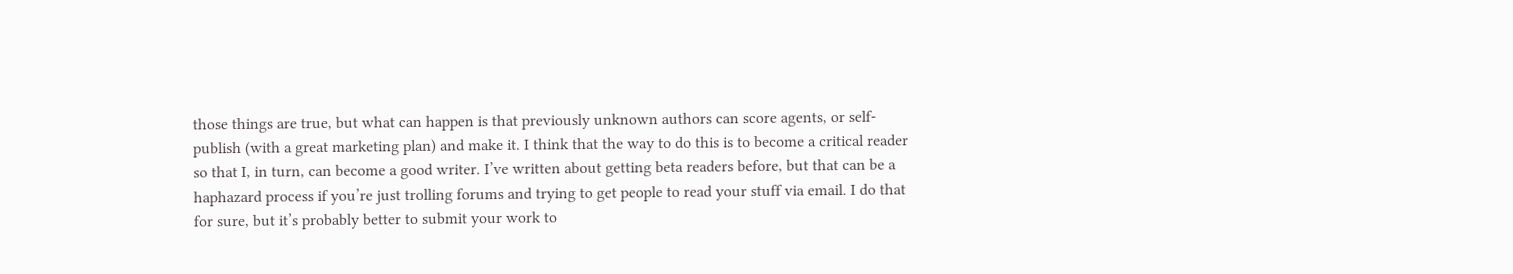those things are true, but what can happen is that previously unknown authors can score agents, or self-publish (with a great marketing plan) and make it. I think that the way to do this is to become a critical reader so that I, in turn, can become a good writer. I’ve written about getting beta readers before, but that can be a haphazard process if you’re just trolling forums and trying to get people to read your stuff via email. I do that for sure, but it’s probably better to submit your work to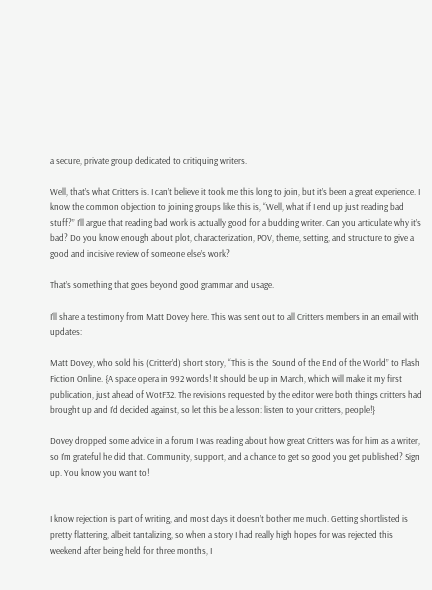a secure, private group dedicated to critiquing writers.

Well, that’s what Critters is. I can’t believe it took me this long to join, but it’s been a great experience. I know the common objection to joining groups like this is, “Well, what if I end up just reading bad stuff?” I’ll argue that reading bad work is actually good for a budding writer. Can you articulate why it’s bad? Do you know enough about plot, characterization, POV, theme, setting, and structure to give a good and incisive review of someone else’s work?

That’s something that goes beyond good grammar and usage.

I’ll share a testimony from Matt Dovey here. This was sent out to all Critters members in an email with updates:

Matt Dovey, who sold his (Critter’d) short story, “This is the  Sound of the End of the World” to Flash Fiction Online. {A space opera in 992 words! It should be up in March, which will make it my first publication, just ahead of WotF32. The revisions requested by the editor were both things critters had brought up and I’d decided against, so let this be a lesson: listen to your critters, people!}

Dovey dropped some advice in a forum I was reading about how great Critters was for him as a writer, so I’m grateful he did that. Community, support, and a chance to get so good you get published? Sign up. You know you want to!


I know rejection is part of writing, and most days it doesn’t bother me much. Getting shortlisted is pretty flattering, albeit tantalizing, so when a story I had really high hopes for was rejected this weekend after being held for three months, I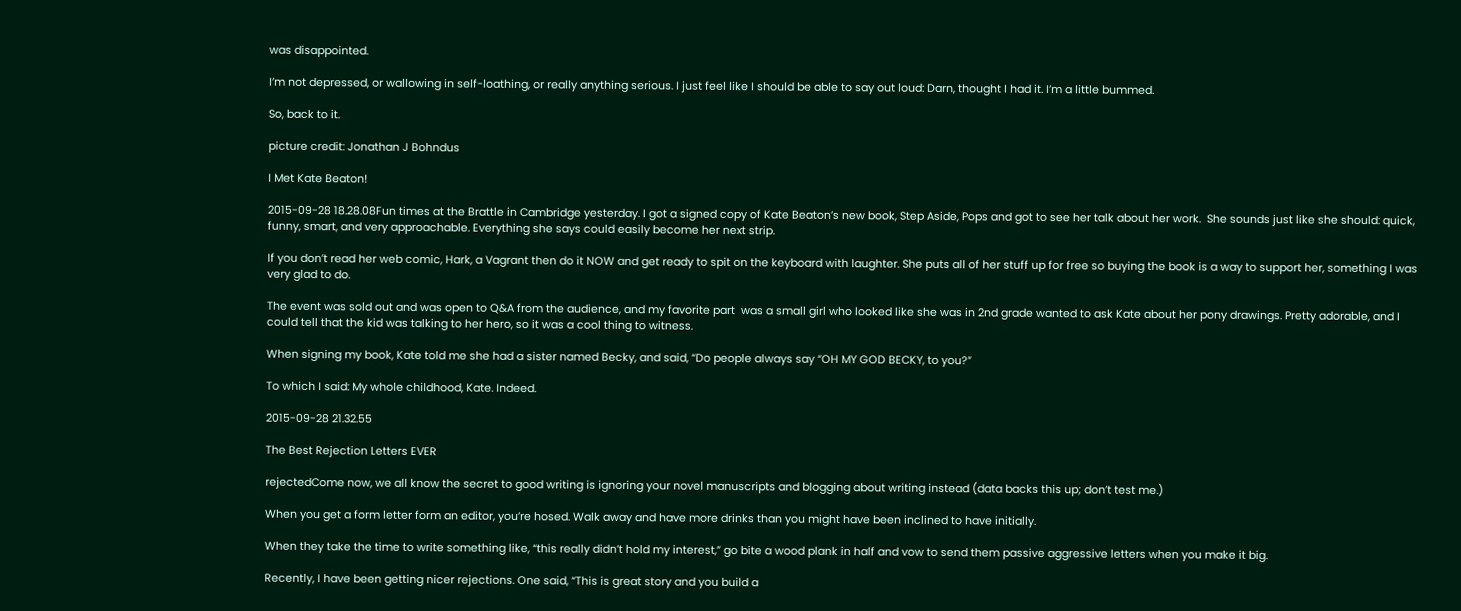was disappointed.

I’m not depressed, or wallowing in self-loathing, or really anything serious. I just feel like I should be able to say out loud: Darn, thought I had it. I’m a little bummed.

So, back to it.

picture credit: Jonathan J Bohndus

I Met Kate Beaton!

2015-09-28 18.28.08Fun times at the Brattle in Cambridge yesterday. I got a signed copy of Kate Beaton’s new book, Step Aside, Pops and got to see her talk about her work.  She sounds just like she should: quick, funny, smart, and very approachable. Everything she says could easily become her next strip.

If you don’t read her web comic, Hark, a Vagrant then do it NOW and get ready to spit on the keyboard with laughter. She puts all of her stuff up for free so buying the book is a way to support her, something I was very glad to do.

The event was sold out and was open to Q&A from the audience, and my favorite part  was a small girl who looked like she was in 2nd grade wanted to ask Kate about her pony drawings. Pretty adorable, and I could tell that the kid was talking to her hero, so it was a cool thing to witness.

When signing my book, Kate told me she had a sister named Becky, and said, “Do people always say “OH MY GOD BECKY, to you?”

To which I said: My whole childhood, Kate. Indeed.

2015-09-28 21.32.55

The Best Rejection Letters EVER

rejectedCome now, we all know the secret to good writing is ignoring your novel manuscripts and blogging about writing instead (data backs this up; don’t test me.)

When you get a form letter form an editor, you’re hosed. Walk away and have more drinks than you might have been inclined to have initially.

When they take the time to write something like, “this really didn’t hold my interest,” go bite a wood plank in half and vow to send them passive aggressive letters when you make it big.

Recently, I have been getting nicer rejections. One said, “This is great story and you build a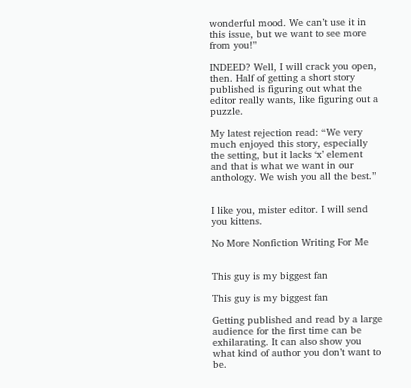wonderful mood. We can’t use it in this issue, but we want to see more from you!”

INDEED? Well, I will crack you open, then. Half of getting a short story published is figuring out what the editor really wants, like figuring out a puzzle.

My latest rejection read: “We very much enjoyed this story, especially the setting, but it lacks ‘x’ element and that is what we want in our anthology. We wish you all the best.”


I like you, mister editor. I will send you kittens.

No More Nonfiction Writing For Me


This guy is my biggest fan

This guy is my biggest fan

Getting published and read by a large audience for the first time can be exhilarating. It can also show you what kind of author you don’t want to be.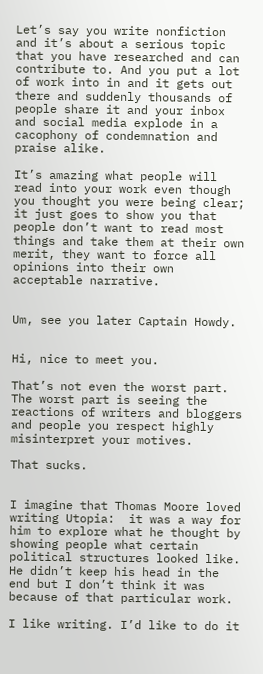Let’s say you write nonfiction and it’s about a serious topic that you have researched and can contribute to. And you put a lot of work into in and it gets out there and suddenly thousands of people share it and your inbox and social media explode in a cacophony of condemnation and praise alike.

It’s amazing what people will read into your work even though you thought you were being clear; it just goes to show you that people don’t want to read most things and take them at their own merit, they want to force all opinions into their own acceptable narrative.


Um, see you later Captain Howdy.


Hi, nice to meet you.

That’s not even the worst part. The worst part is seeing the reactions of writers and bloggers and people you respect highly misinterpret your motives.

That sucks.


I imagine that Thomas Moore loved writing Utopia:  it was a way for him to explore what he thought by showing people what certain political structures looked like. He didn’t keep his head in the end but I don’t think it was because of that particular work.

I like writing. I’d like to do it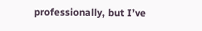professionally, but I’ve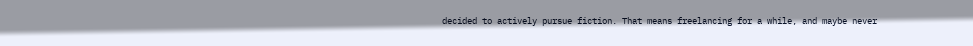decided to actively pursue fiction. That means freelancing for a while, and maybe never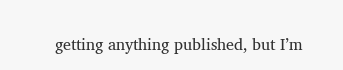getting anything published, but I’m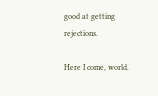good at getting rejections.

Here I come, world.